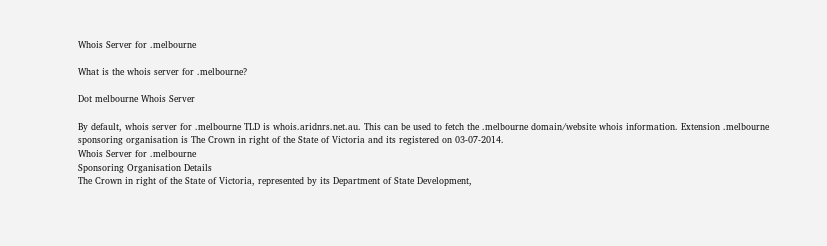Whois Server for .melbourne

What is the whois server for .melbourne?

Dot melbourne Whois Server

By default, whois server for .melbourne TLD is whois.aridnrs.net.au. This can be used to fetch the .melbourne domain/website whois information. Extension .melbourne sponsoring organisation is The Crown in right of the State of Victoria and its registered on 03-07-2014.
Whois Server for .melbourne
Sponsoring Organisation Details
The Crown in right of the State of Victoria, represented by its Department of State Development,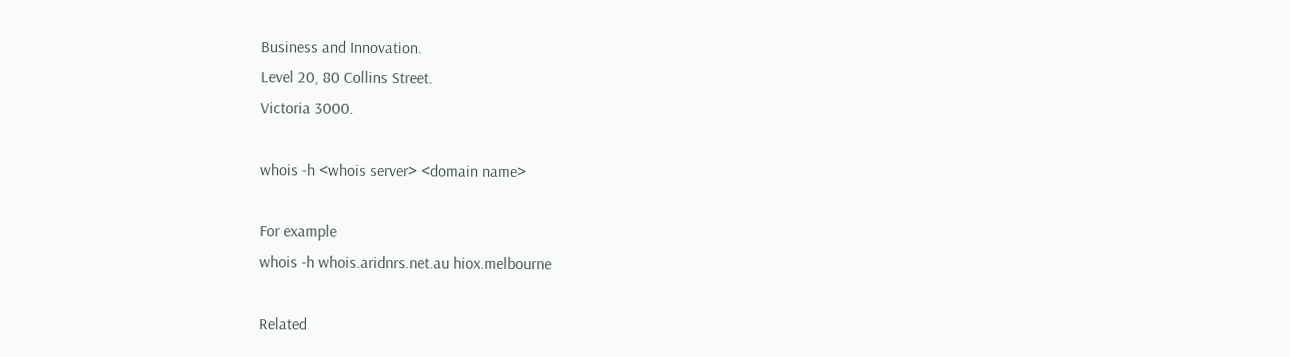Business and Innovation.
Level 20, 80 Collins Street.
Victoria 3000.

whois -h <whois server> <domain name>

For example
whois -h whois.aridnrs.net.au hiox.melbourne

Related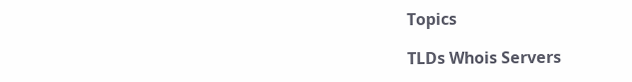Topics

TLDs Whois Servers